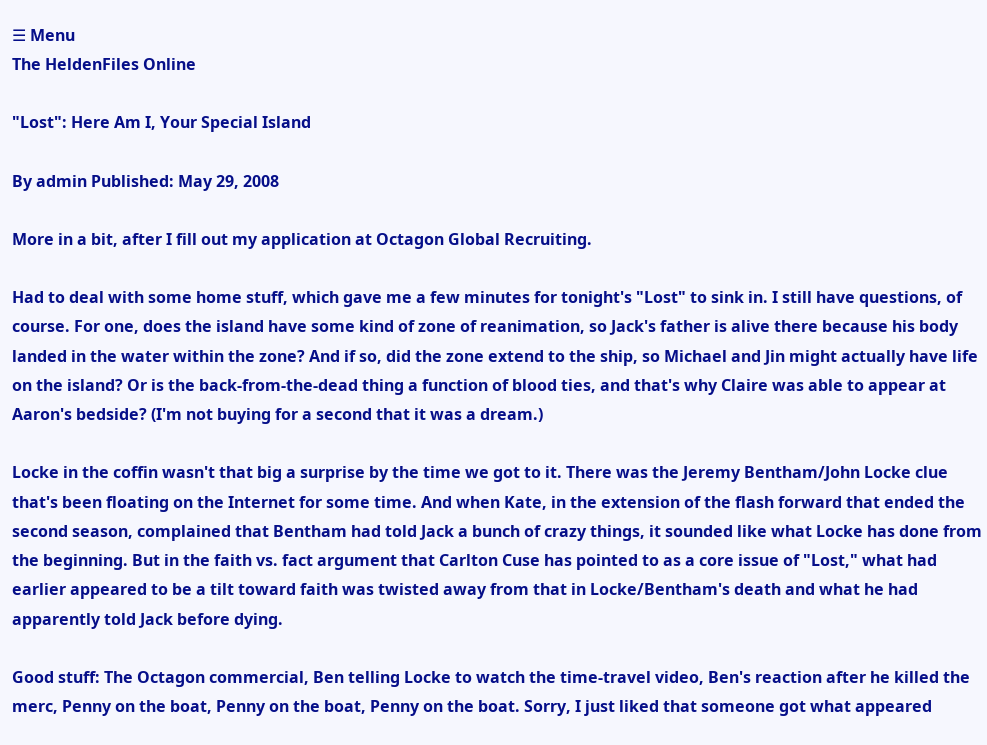☰ Menu
The HeldenFiles Online

"Lost": Here Am I, Your Special Island

By admin Published: May 29, 2008

More in a bit, after I fill out my application at Octagon Global Recruiting.

Had to deal with some home stuff, which gave me a few minutes for tonight's "Lost" to sink in. I still have questions, of course. For one, does the island have some kind of zone of reanimation, so Jack's father is alive there because his body landed in the water within the zone? And if so, did the zone extend to the ship, so Michael and Jin might actually have life on the island? Or is the back-from-the-dead thing a function of blood ties, and that's why Claire was able to appear at Aaron's bedside? (I'm not buying for a second that it was a dream.)

Locke in the coffin wasn't that big a surprise by the time we got to it. There was the Jeremy Bentham/John Locke clue that's been floating on the Internet for some time. And when Kate, in the extension of the flash forward that ended the second season, complained that Bentham had told Jack a bunch of crazy things, it sounded like what Locke has done from the beginning. But in the faith vs. fact argument that Carlton Cuse has pointed to as a core issue of "Lost," what had earlier appeared to be a tilt toward faith was twisted away from that in Locke/Bentham's death and what he had apparently told Jack before dying.

Good stuff: The Octagon commercial, Ben telling Locke to watch the time-travel video, Ben's reaction after he killed the merc, Penny on the boat, Penny on the boat, Penny on the boat. Sorry, I just liked that someone got what appeared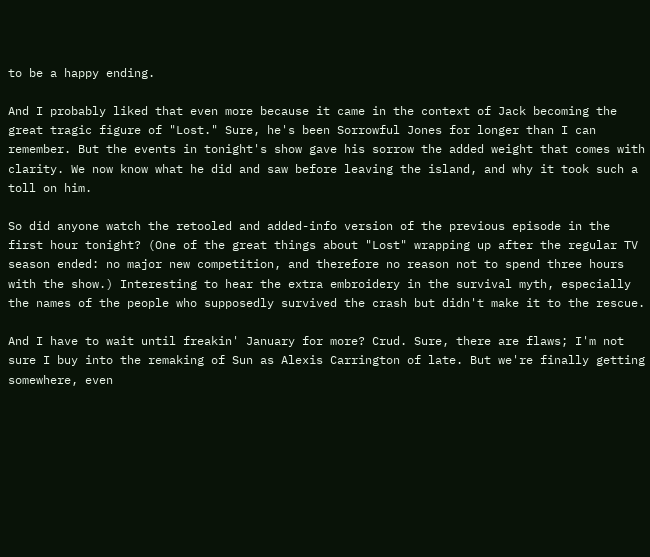to be a happy ending.

And I probably liked that even more because it came in the context of Jack becoming the great tragic figure of "Lost." Sure, he's been Sorrowful Jones for longer than I can remember. But the events in tonight's show gave his sorrow the added weight that comes with clarity. We now know what he did and saw before leaving the island, and why it took such a toll on him.

So did anyone watch the retooled and added-info version of the previous episode in the first hour tonight? (One of the great things about "Lost" wrapping up after the regular TV season ended: no major new competition, and therefore no reason not to spend three hours with the show.) Interesting to hear the extra embroidery in the survival myth, especially the names of the people who supposedly survived the crash but didn't make it to the rescue.

And I have to wait until freakin' January for more? Crud. Sure, there are flaws; I'm not sure I buy into the remaking of Sun as Alexis Carrington of late. But we're finally getting somewhere, even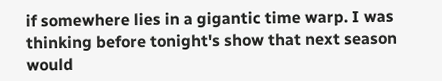if somewhere lies in a gigantic time warp. I was thinking before tonight's show that next season would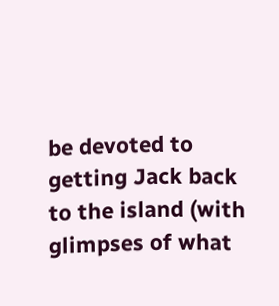be devoted to getting Jack back to the island (with glimpses of what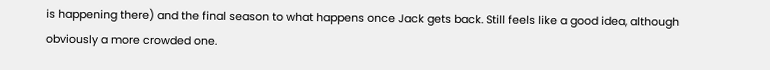is happening there) and the final season to what happens once Jack gets back. Still feels like a good idea, although obviously a more crowded one.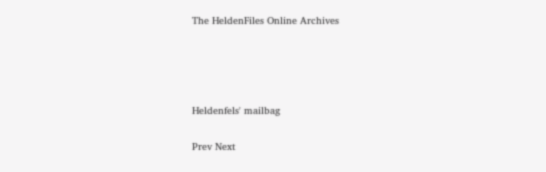The HeldenFiles Online Archives




Heldenfels' mailbag

Prev Next